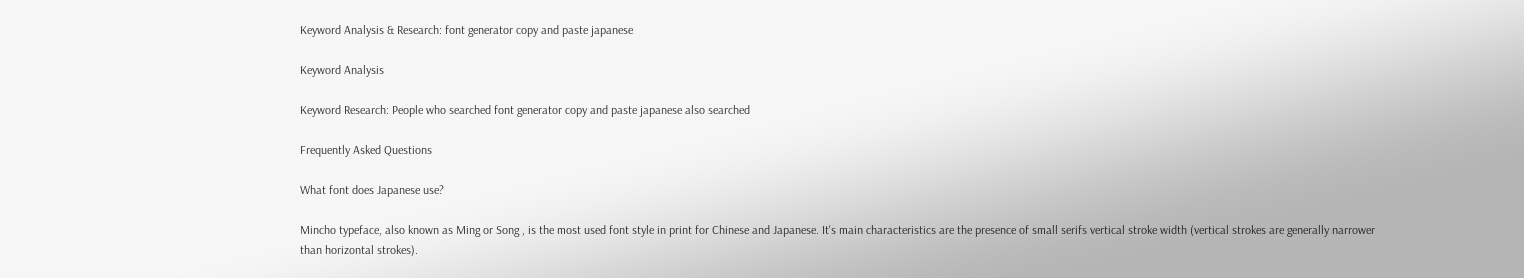Keyword Analysis & Research: font generator copy and paste japanese

Keyword Analysis

Keyword Research: People who searched font generator copy and paste japanese also searched

Frequently Asked Questions

What font does Japanese use?

Mincho typeface, also known as Ming or Song , is the most used font style in print for Chinese and Japanese. It's main characteristics are the presence of small serifs vertical stroke width (vertical strokes are generally narrower than horizontal strokes).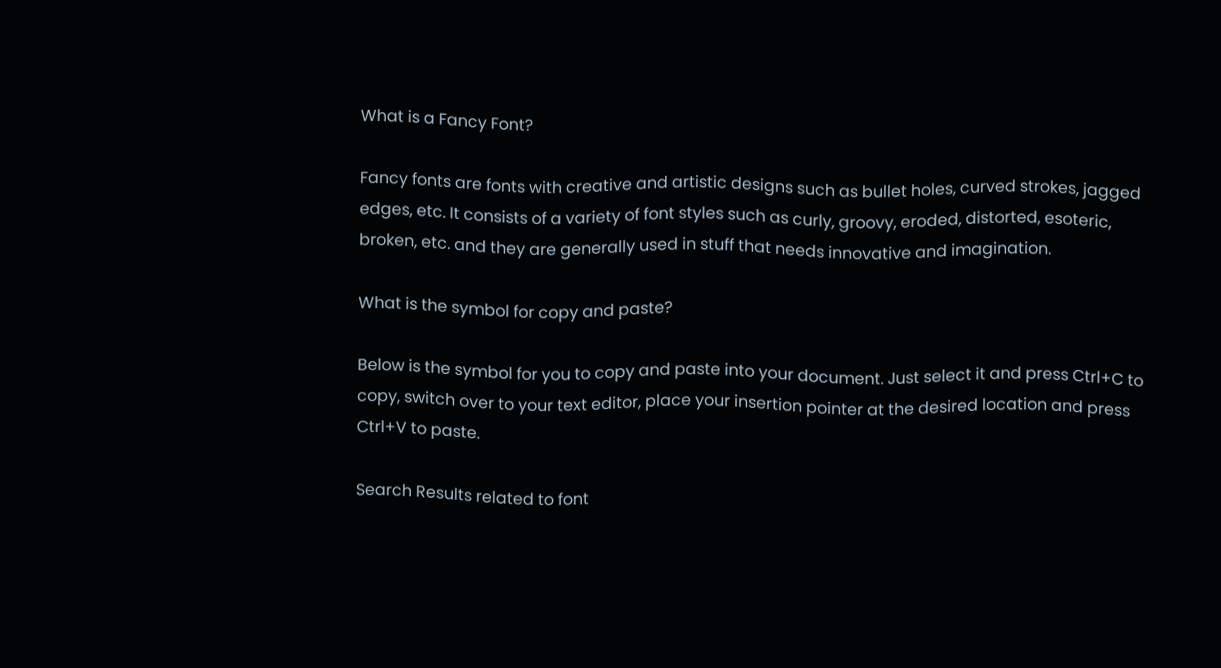What is a Fancy Font?

Fancy fonts are fonts with creative and artistic designs such as bullet holes, curved strokes, jagged edges, etc. It consists of a variety of font styles such as curly, groovy, eroded, distorted, esoteric, broken, etc. and they are generally used in stuff that needs innovative and imagination.

What is the symbol for copy and paste?

Below is the symbol for you to copy and paste into your document. Just select it and press Ctrl+C to copy, switch over to your text editor, place your insertion pointer at the desired location and press Ctrl+V to paste.

Search Results related to font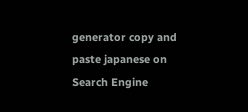generator copy and paste japanese on Search Engine